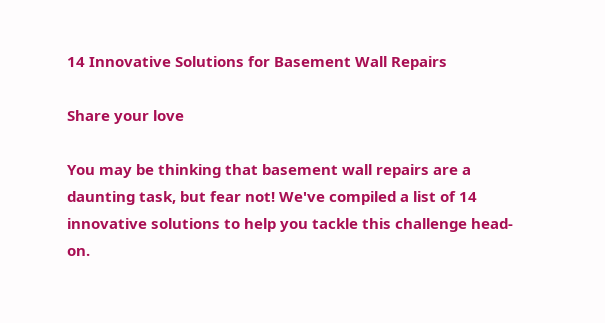14 Innovative Solutions for Basement Wall Repairs

Share your love

You may be thinking that basement wall repairs are a daunting task, but fear not! We've compiled a list of 14 innovative solutions to help you tackle this challenge head-on.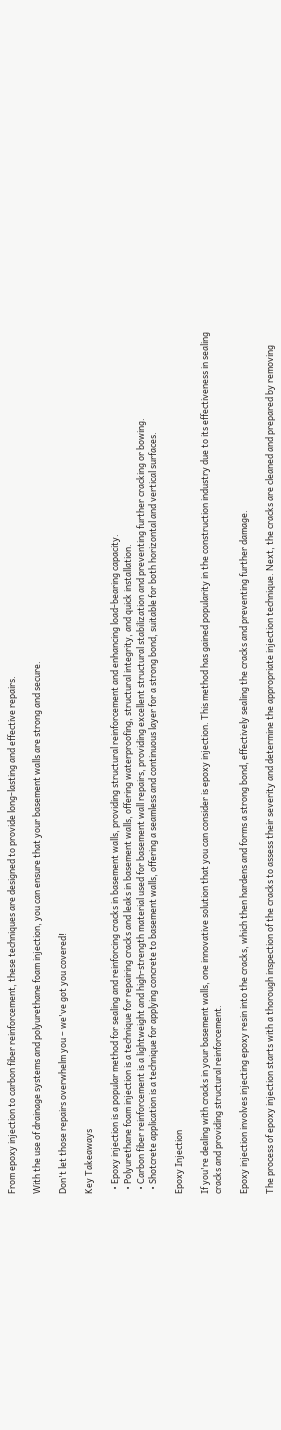From epoxy injection to carbon fiber reinforcement, these techniques are designed to provide long-lasting and effective repairs.

With the use of drainage systems and polyurethane foam injection, you can ensure that your basement walls are strong and secure.

Don't let those repairs overwhelm you – we've got you covered!

Key Takeaways

  • Epoxy injection is a popular method for sealing and reinforcing cracks in basement walls, providing structural reinforcement and enhancing load-bearing capacity.
  • Polyurethane foam injection is a technique for repairing cracks and leaks in basement walls, offering waterproofing, structural integrity, and quick installation.
  • Carbon fiber reinforcement is a lightweight and high-strength material used for basement wall repairs, providing excellent structural stabilization and preventing further cracking or bowing.
  • Shotcrete application is a technique for applying concrete to basement walls, offering a seamless and continuous layer for a strong bond, suitable for both horizontal and vertical surfaces.

Epoxy Injection

If you're dealing with cracks in your basement walls, one innovative solution that you can consider is epoxy injection. This method has gained popularity in the construction industry due to its effectiveness in sealing cracks and providing structural reinforcement.

Epoxy injection involves injecting epoxy resin into the cracks, which then hardens and forms a strong bond, effectively sealing the cracks and preventing further damage.

The process of epoxy injection starts with a thorough inspection of the cracks to assess their severity and determine the appropriate injection technique. Next, the cracks are cleaned and prepared by removing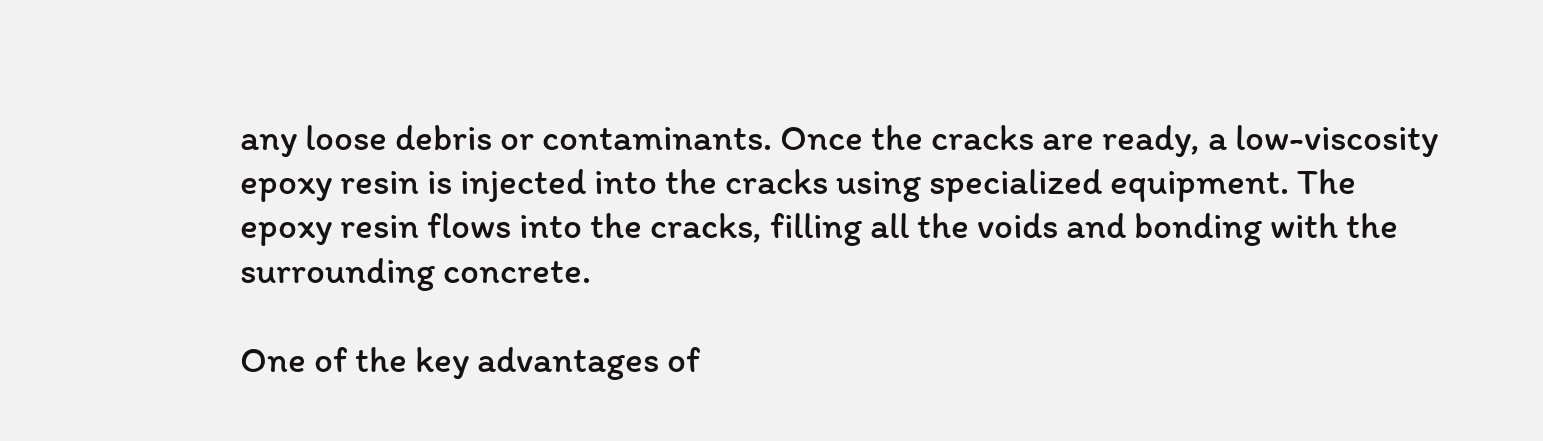any loose debris or contaminants. Once the cracks are ready, a low-viscosity epoxy resin is injected into the cracks using specialized equipment. The epoxy resin flows into the cracks, filling all the voids and bonding with the surrounding concrete.

One of the key advantages of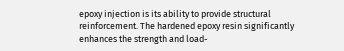epoxy injection is its ability to provide structural reinforcement. The hardened epoxy resin significantly enhances the strength and load-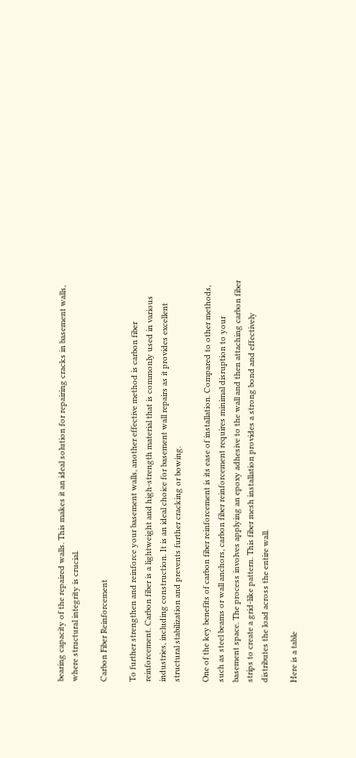bearing capacity of the repaired walls. This makes it an ideal solution for repairing cracks in basement walls, where structural integrity is crucial.

Carbon Fiber Reinforcement

To further strengthen and reinforce your basement walls, another effective method is carbon fiber reinforcement. Carbon fiber is a lightweight and high-strength material that is commonly used in various industries, including construction. It is an ideal choice for basement wall repairs as it provides excellent structural stabilization and prevents further cracking or bowing.

One of the key benefits of carbon fiber reinforcement is its ease of installation. Compared to other methods, such as steel beams or wall anchors, carbon fiber reinforcement requires minimal disruption to your basement space. The process involves applying an epoxy adhesive to the wall and then attaching carbon fiber strips to create a grid-like pattern. This fiber mesh installation provides a strong bond and effectively distributes the load across the entire wall.

Here is a table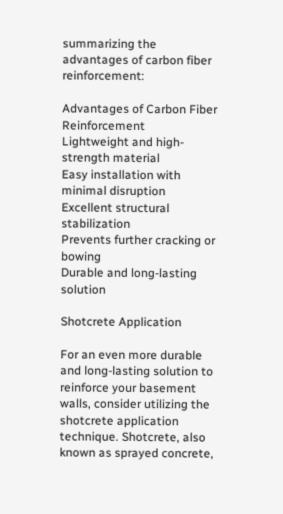summarizing the advantages of carbon fiber reinforcement:

Advantages of Carbon Fiber Reinforcement
Lightweight and high-strength material
Easy installation with minimal disruption
Excellent structural stabilization
Prevents further cracking or bowing
Durable and long-lasting solution

Shotcrete Application

For an even more durable and long-lasting solution to reinforce your basement walls, consider utilizing the shotcrete application technique. Shotcrete, also known as sprayed concrete,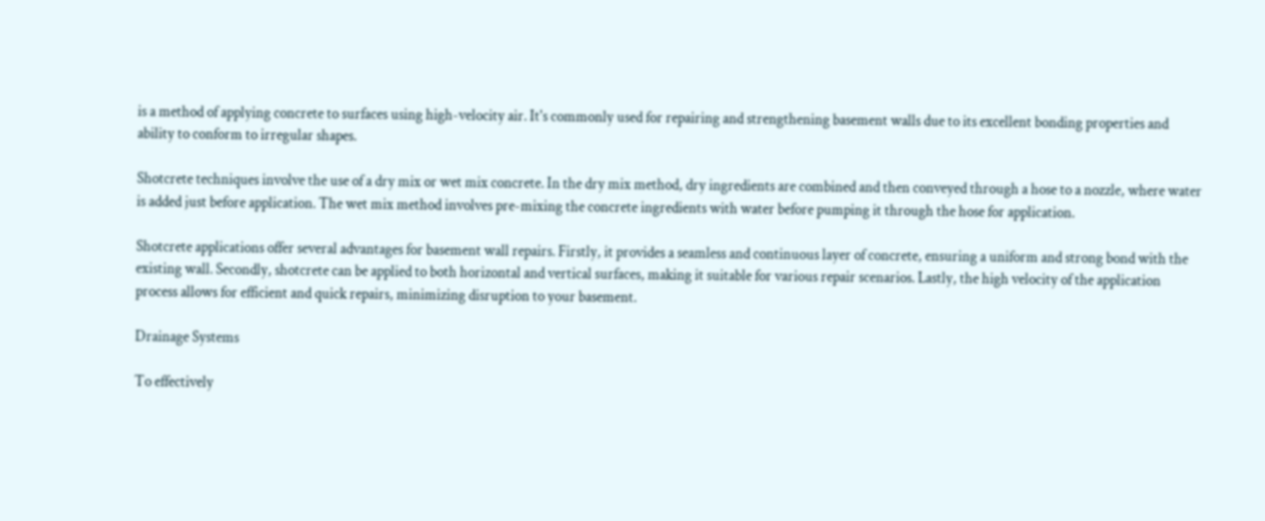is a method of applying concrete to surfaces using high-velocity air. It's commonly used for repairing and strengthening basement walls due to its excellent bonding properties and ability to conform to irregular shapes.

Shotcrete techniques involve the use of a dry mix or wet mix concrete. In the dry mix method, dry ingredients are combined and then conveyed through a hose to a nozzle, where water is added just before application. The wet mix method involves pre-mixing the concrete ingredients with water before pumping it through the hose for application.

Shotcrete applications offer several advantages for basement wall repairs. Firstly, it provides a seamless and continuous layer of concrete, ensuring a uniform and strong bond with the existing wall. Secondly, shotcrete can be applied to both horizontal and vertical surfaces, making it suitable for various repair scenarios. Lastly, the high velocity of the application process allows for efficient and quick repairs, minimizing disruption to your basement.

Drainage Systems

To effectively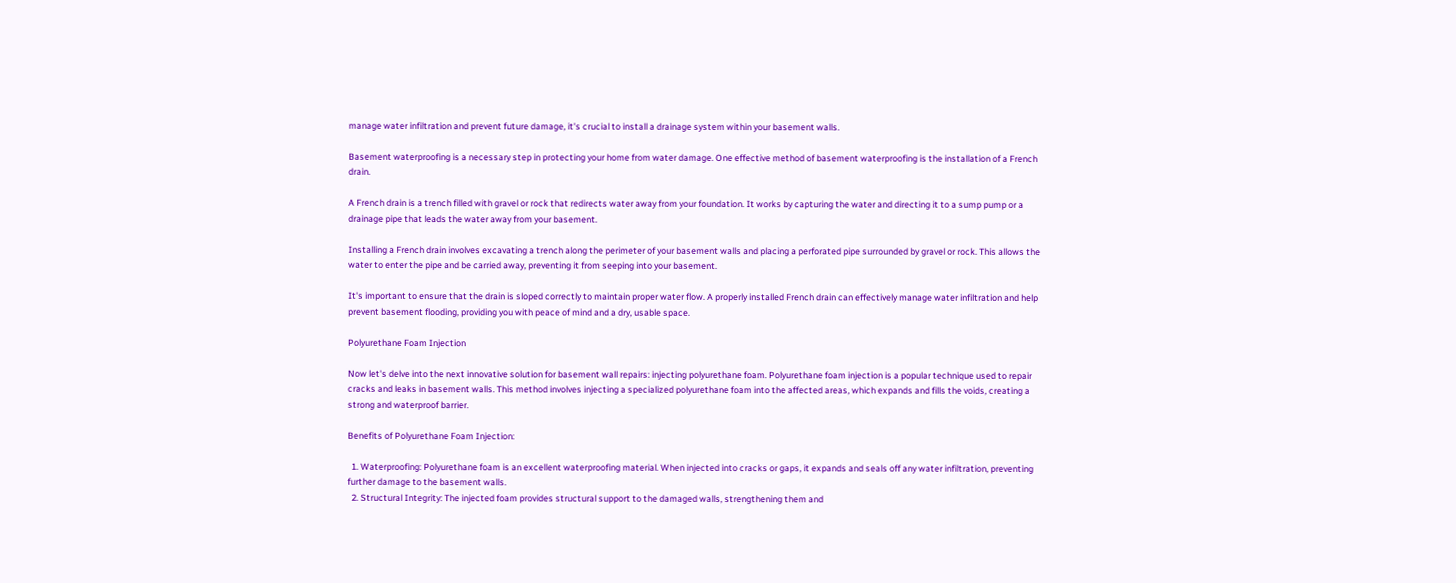manage water infiltration and prevent future damage, it's crucial to install a drainage system within your basement walls.

Basement waterproofing is a necessary step in protecting your home from water damage. One effective method of basement waterproofing is the installation of a French drain.

A French drain is a trench filled with gravel or rock that redirects water away from your foundation. It works by capturing the water and directing it to a sump pump or a drainage pipe that leads the water away from your basement.

Installing a French drain involves excavating a trench along the perimeter of your basement walls and placing a perforated pipe surrounded by gravel or rock. This allows the water to enter the pipe and be carried away, preventing it from seeping into your basement.

It's important to ensure that the drain is sloped correctly to maintain proper water flow. A properly installed French drain can effectively manage water infiltration and help prevent basement flooding, providing you with peace of mind and a dry, usable space.

Polyurethane Foam Injection

Now let's delve into the next innovative solution for basement wall repairs: injecting polyurethane foam. Polyurethane foam injection is a popular technique used to repair cracks and leaks in basement walls. This method involves injecting a specialized polyurethane foam into the affected areas, which expands and fills the voids, creating a strong and waterproof barrier.

Benefits of Polyurethane Foam Injection:

  1. Waterproofing: Polyurethane foam is an excellent waterproofing material. When injected into cracks or gaps, it expands and seals off any water infiltration, preventing further damage to the basement walls.
  2. Structural Integrity: The injected foam provides structural support to the damaged walls, strengthening them and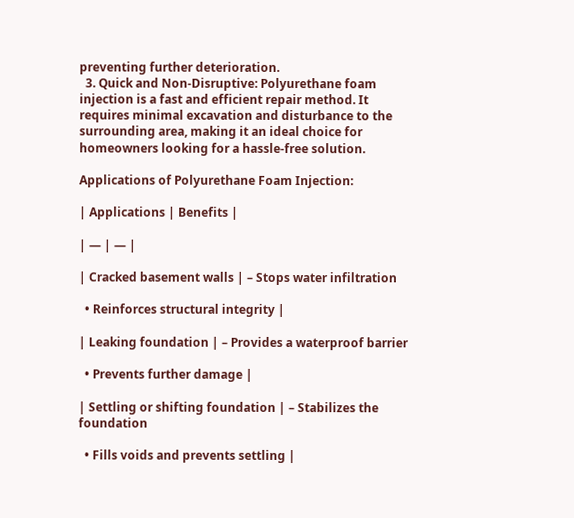preventing further deterioration.
  3. Quick and Non-Disruptive: Polyurethane foam injection is a fast and efficient repair method. It requires minimal excavation and disturbance to the surrounding area, making it an ideal choice for homeowners looking for a hassle-free solution.

Applications of Polyurethane Foam Injection:

| Applications | Benefits |

| — | — |

| Cracked basement walls | – Stops water infiltration

  • Reinforces structural integrity |

| Leaking foundation | – Provides a waterproof barrier

  • Prevents further damage |

| Settling or shifting foundation | – Stabilizes the foundation

  • Fills voids and prevents settling |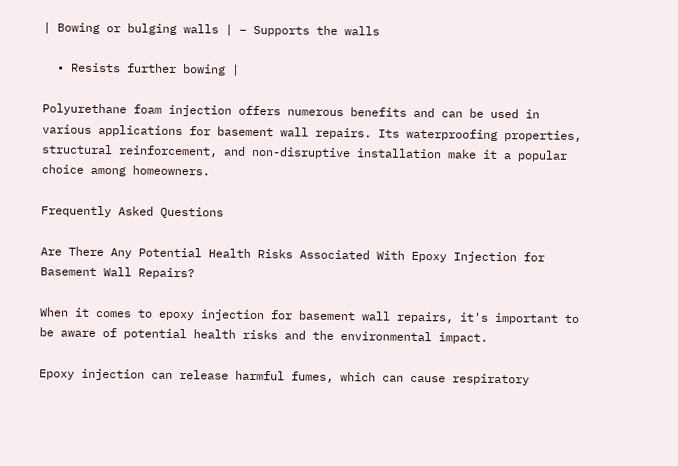| Bowing or bulging walls | – Supports the walls

  • Resists further bowing |

Polyurethane foam injection offers numerous benefits and can be used in various applications for basement wall repairs. Its waterproofing properties, structural reinforcement, and non-disruptive installation make it a popular choice among homeowners.

Frequently Asked Questions

Are There Any Potential Health Risks Associated With Epoxy Injection for Basement Wall Repairs?

When it comes to epoxy injection for basement wall repairs, it's important to be aware of potential health risks and the environmental impact.

Epoxy injection can release harmful fumes, which can cause respiratory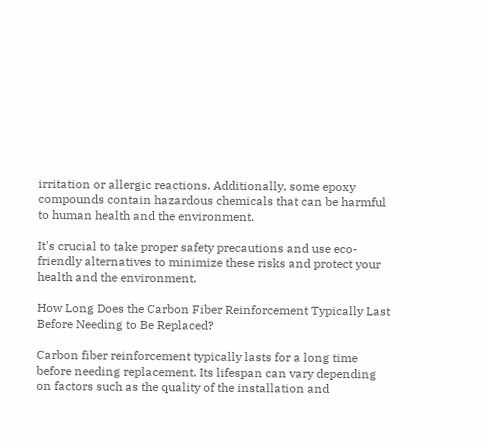irritation or allergic reactions. Additionally, some epoxy compounds contain hazardous chemicals that can be harmful to human health and the environment.

It's crucial to take proper safety precautions and use eco-friendly alternatives to minimize these risks and protect your health and the environment.

How Long Does the Carbon Fiber Reinforcement Typically Last Before Needing to Be Replaced?

Carbon fiber reinforcement typically lasts for a long time before needing replacement. Its lifespan can vary depending on factors such as the quality of the installation and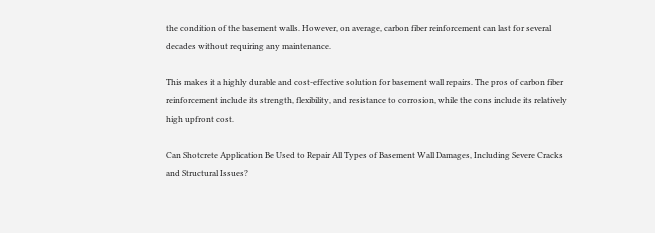the condition of the basement walls. However, on average, carbon fiber reinforcement can last for several decades without requiring any maintenance.

This makes it a highly durable and cost-effective solution for basement wall repairs. The pros of carbon fiber reinforcement include its strength, flexibility, and resistance to corrosion, while the cons include its relatively high upfront cost.

Can Shotcrete Application Be Used to Repair All Types of Basement Wall Damages, Including Severe Cracks and Structural Issues?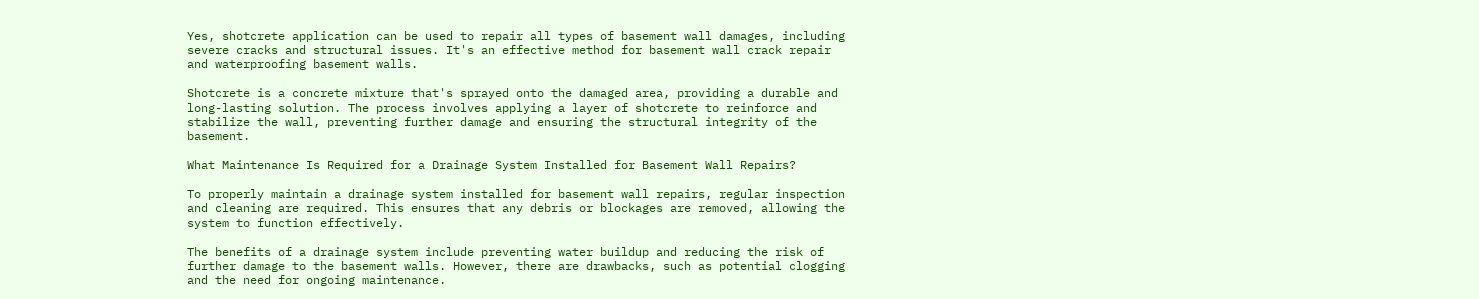Yes, shotcrete application can be used to repair all types of basement wall damages, including severe cracks and structural issues. It's an effective method for basement wall crack repair and waterproofing basement walls.

Shotcrete is a concrete mixture that's sprayed onto the damaged area, providing a durable and long-lasting solution. The process involves applying a layer of shotcrete to reinforce and stabilize the wall, preventing further damage and ensuring the structural integrity of the basement.

What Maintenance Is Required for a Drainage System Installed for Basement Wall Repairs?

To properly maintain a drainage system installed for basement wall repairs, regular inspection and cleaning are required. This ensures that any debris or blockages are removed, allowing the system to function effectively.

The benefits of a drainage system include preventing water buildup and reducing the risk of further damage to the basement walls. However, there are drawbacks, such as potential clogging and the need for ongoing maintenance.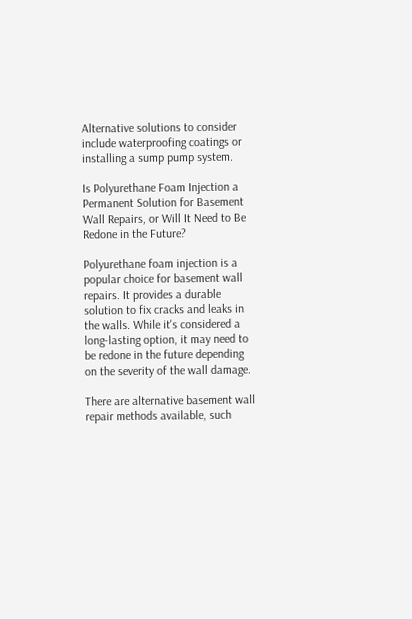Alternative solutions to consider include waterproofing coatings or installing a sump pump system.

Is Polyurethane Foam Injection a Permanent Solution for Basement Wall Repairs, or Will It Need to Be Redone in the Future?

Polyurethane foam injection is a popular choice for basement wall repairs. It provides a durable solution to fix cracks and leaks in the walls. While it's considered a long-lasting option, it may need to be redone in the future depending on the severity of the wall damage.

There are alternative basement wall repair methods available, such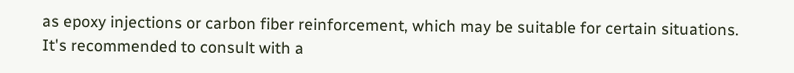as epoxy injections or carbon fiber reinforcement, which may be suitable for certain situations. It's recommended to consult with a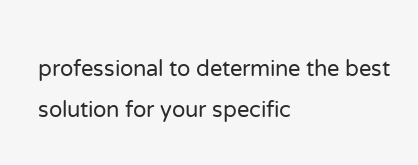professional to determine the best solution for your specific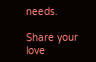needs.

Share your love